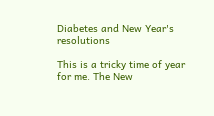Diabetes and New Year's resolutions

This is a tricky time of year for me. The New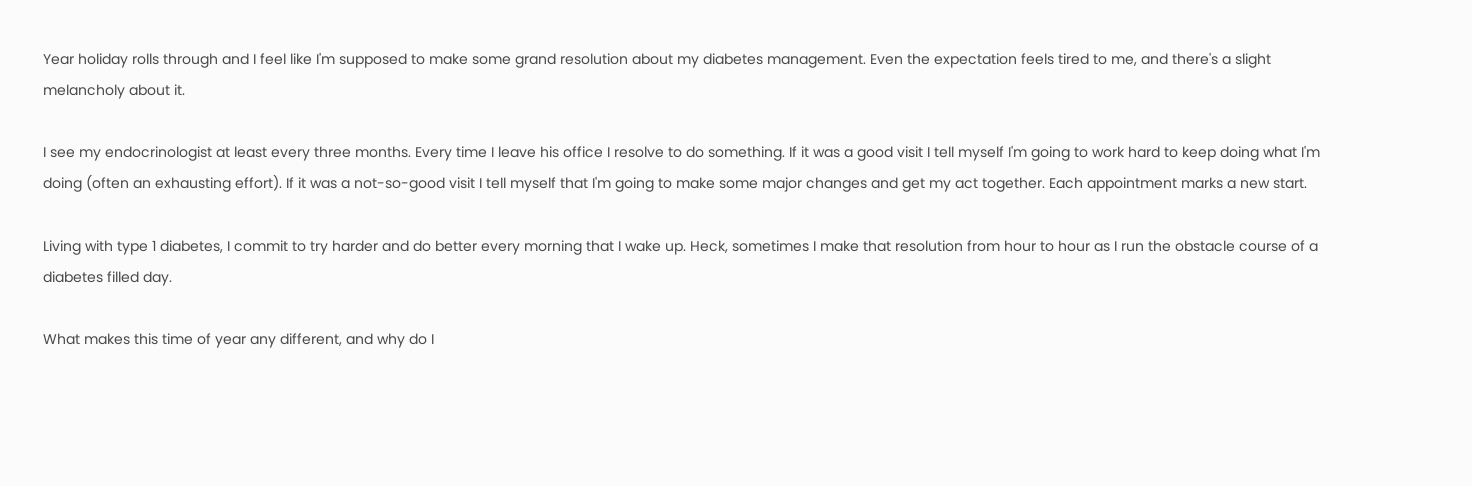Year holiday rolls through and I feel like I'm supposed to make some grand resolution about my diabetes management. Even the expectation feels tired to me, and there's a slight melancholy about it.

I see my endocrinologist at least every three months. Every time I leave his office I resolve to do something. If it was a good visit I tell myself I'm going to work hard to keep doing what I'm doing (often an exhausting effort). If it was a not-so-good visit I tell myself that I'm going to make some major changes and get my act together. Each appointment marks a new start.

Living with type 1 diabetes, I commit to try harder and do better every morning that I wake up. Heck, sometimes I make that resolution from hour to hour as I run the obstacle course of a diabetes filled day.

What makes this time of year any different, and why do I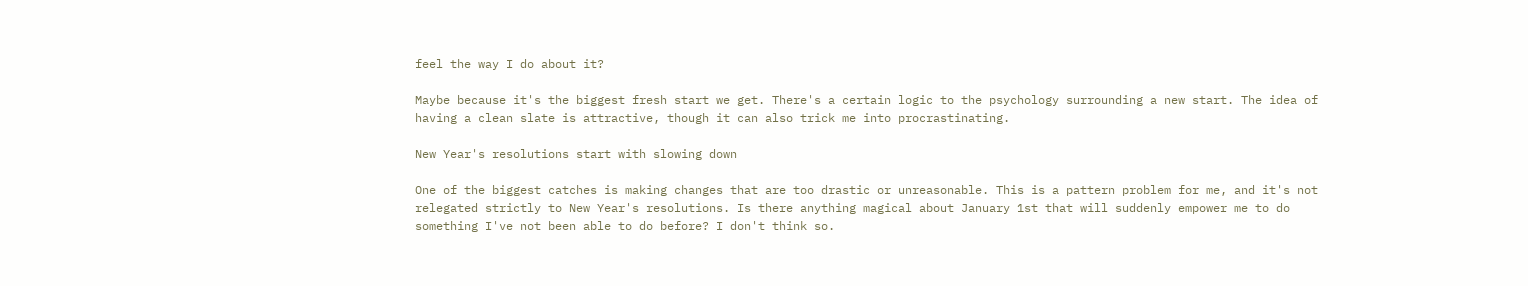feel the way I do about it?

Maybe because it's the biggest fresh start we get. There's a certain logic to the psychology surrounding a new start. The idea of having a clean slate is attractive, though it can also trick me into procrastinating.

New Year's resolutions start with slowing down

One of the biggest catches is making changes that are too drastic or unreasonable. This is a pattern problem for me, and it's not relegated strictly to New Year's resolutions. Is there anything magical about January 1st that will suddenly empower me to do something I've not been able to do before? I don't think so.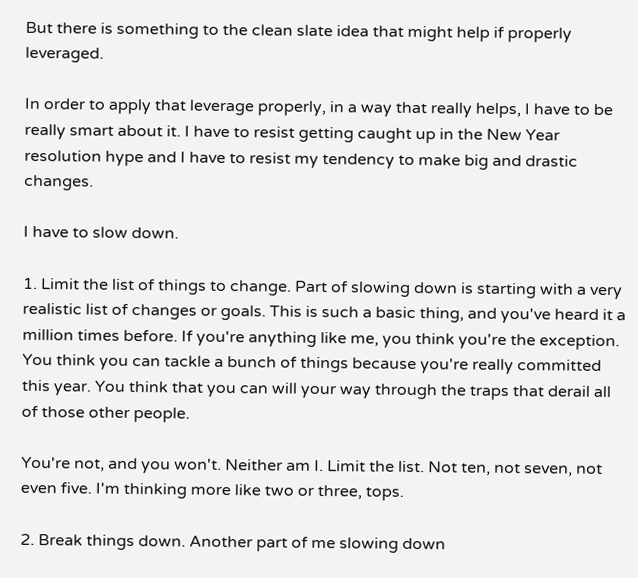But there is something to the clean slate idea that might help if properly leveraged.

In order to apply that leverage properly, in a way that really helps, I have to be really smart about it. I have to resist getting caught up in the New Year resolution hype and I have to resist my tendency to make big and drastic changes.

I have to slow down.

1. Limit the list of things to change. Part of slowing down is starting with a very realistic list of changes or goals. This is such a basic thing, and you've heard it a million times before. If you're anything like me, you think you're the exception. You think you can tackle a bunch of things because you're really committed this year. You think that you can will your way through the traps that derail all of those other people.

You're not, and you won't. Neither am I. Limit the list. Not ten, not seven, not even five. I'm thinking more like two or three, tops.

2. Break things down. Another part of me slowing down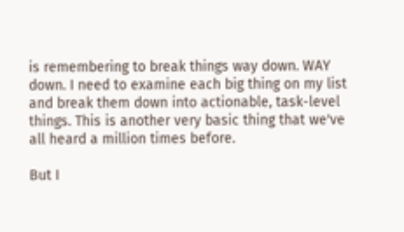is remembering to break things way down. WAY down. I need to examine each big thing on my list and break them down into actionable, task-level things. This is another very basic thing that we've all heard a million times before.

But I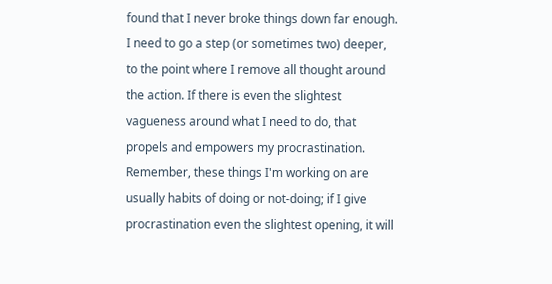found that I never broke things down far enough. I need to go a step (or sometimes two) deeper, to the point where I remove all thought around the action. If there is even the slightest vagueness around what I need to do, that propels and empowers my procrastination. Remember, these things I'm working on are usually habits of doing or not-doing; if I give procrastination even the slightest opening, it will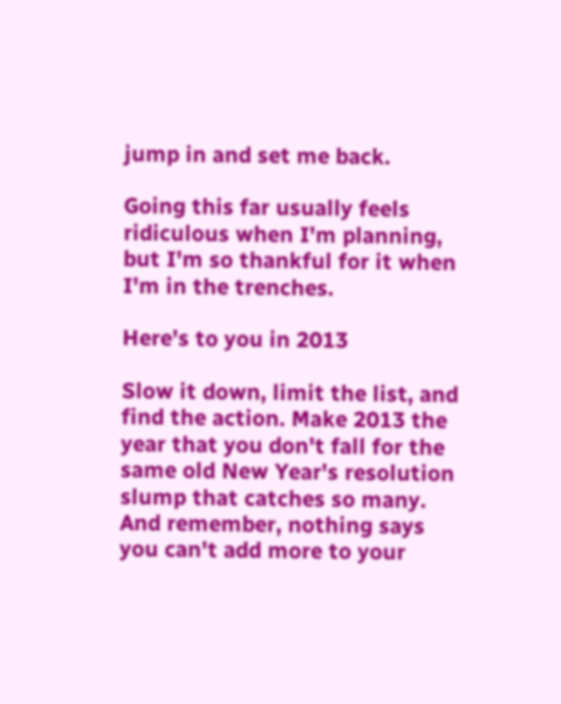jump in and set me back.

Going this far usually feels ridiculous when I'm planning, but I'm so thankful for it when I'm in the trenches.

Here's to you in 2013

Slow it down, limit the list, and find the action. Make 2013 the year that you don't fall for the same old New Year's resolution slump that catches so many. And remember, nothing says you can't add more to your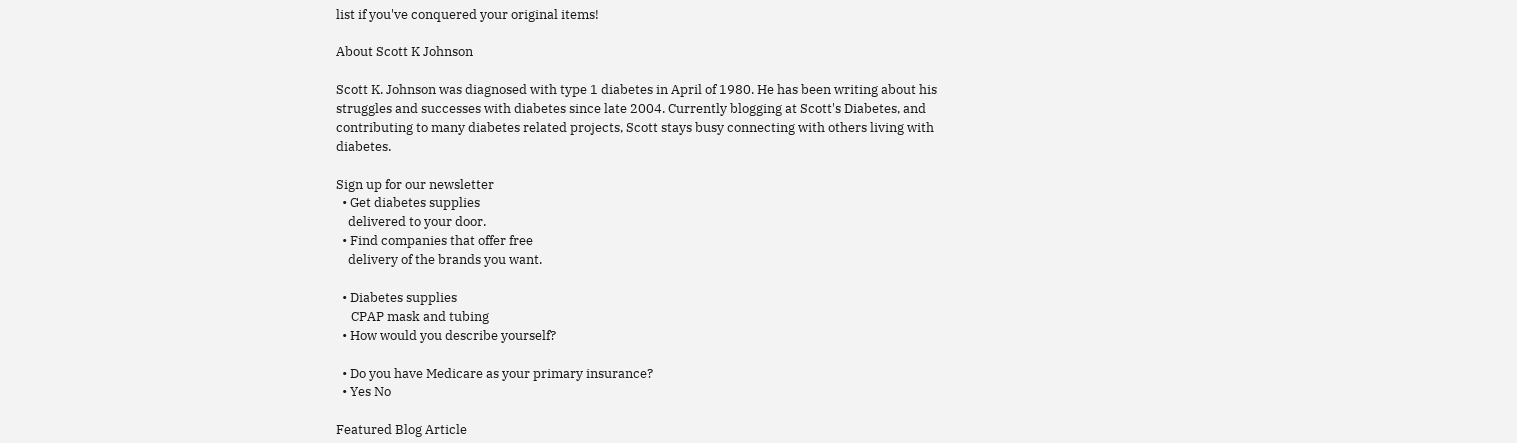list if you've conquered your original items!

About Scott K Johnson

Scott K. Johnson was diagnosed with type 1 diabetes in April of 1980. He has been writing about his struggles and successes with diabetes since late 2004. Currently blogging at Scott's Diabetes, and contributing to many diabetes related projects, Scott stays busy connecting with others living with diabetes.

Sign up for our newsletter
  • Get diabetes supplies
    delivered to your door.
  • Find companies that offer free
    delivery of the brands you want.

  • Diabetes supplies
     CPAP mask and tubing
  • How would you describe yourself?

  • Do you have Medicare as your primary insurance?
  • Yes No

Featured Blog Article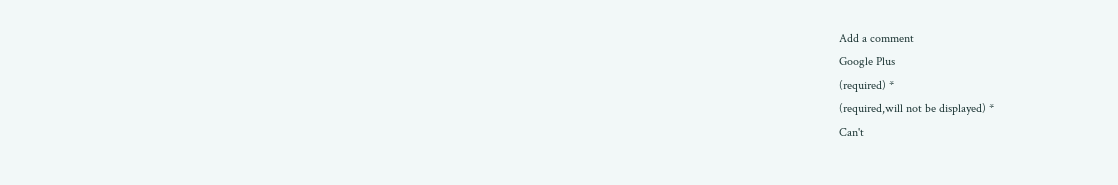Add a comment
Google Plus
(required) *
(required,will not be displayed) *
Can't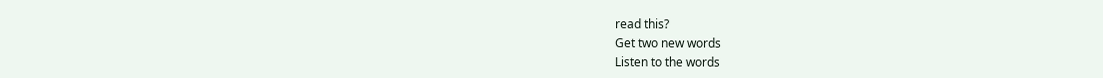read this?
Get two new words
Listen to the words